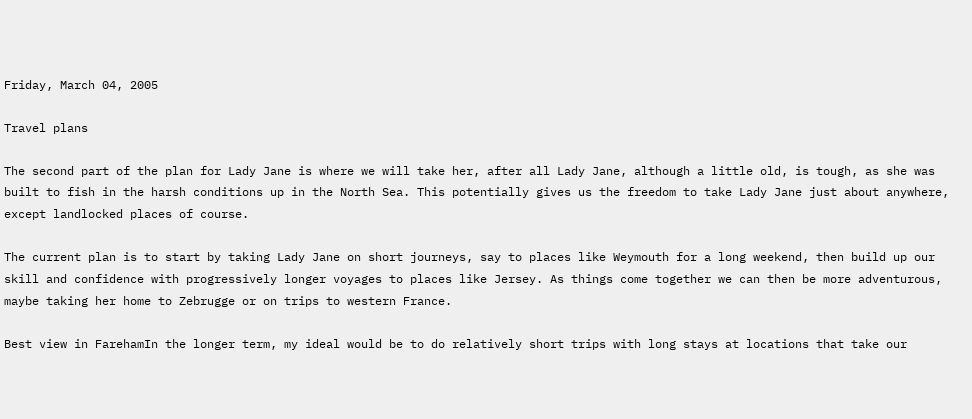Friday, March 04, 2005

Travel plans

The second part of the plan for Lady Jane is where we will take her, after all Lady Jane, although a little old, is tough, as she was built to fish in the harsh conditions up in the North Sea. This potentially gives us the freedom to take Lady Jane just about anywhere, except landlocked places of course.

The current plan is to start by taking Lady Jane on short journeys, say to places like Weymouth for a long weekend, then build up our skill and confidence with progressively longer voyages to places like Jersey. As things come together we can then be more adventurous, maybe taking her home to Zebrugge or on trips to western France.

Best view in FarehamIn the longer term, my ideal would be to do relatively short trips with long stays at locations that take our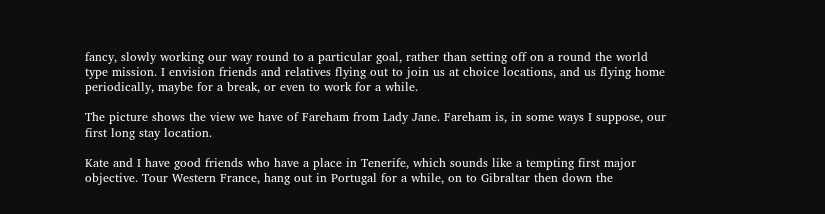fancy, slowly working our way round to a particular goal, rather than setting off on a round the world type mission. I envision friends and relatives flying out to join us at choice locations, and us flying home periodically, maybe for a break, or even to work for a while.

The picture shows the view we have of Fareham from Lady Jane. Fareham is, in some ways I suppose, our first long stay location.

Kate and I have good friends who have a place in Tenerife, which sounds like a tempting first major objective. Tour Western France, hang out in Portugal for a while, on to Gibraltar then down the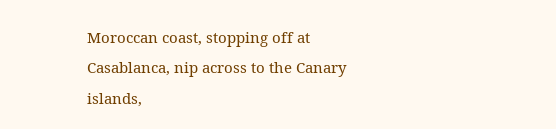Moroccan coast, stopping off at Casablanca, nip across to the Canary islands,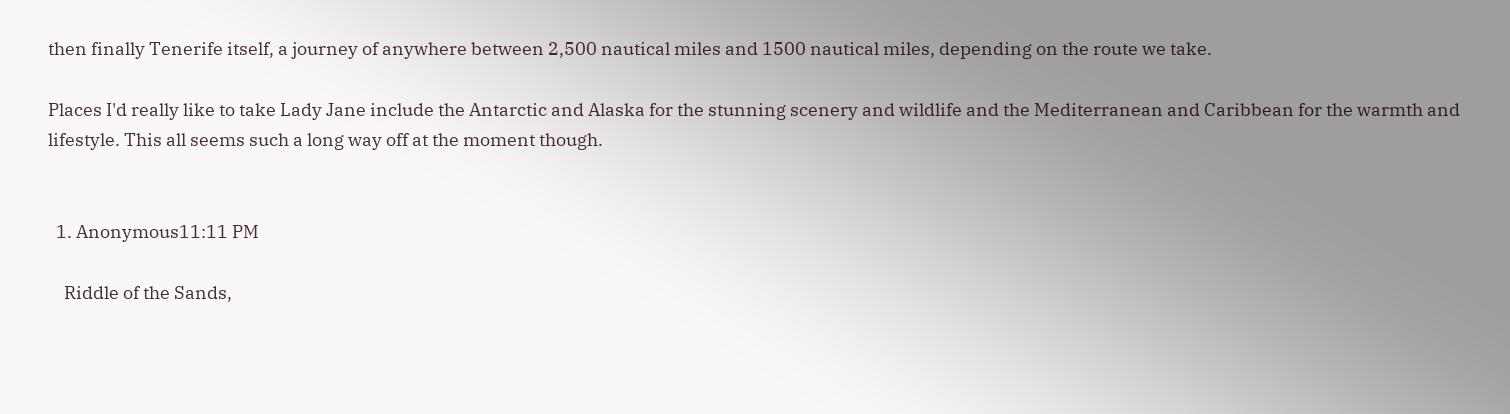then finally Tenerife itself, a journey of anywhere between 2,500 nautical miles and 1500 nautical miles, depending on the route we take.

Places I'd really like to take Lady Jane include the Antarctic and Alaska for the stunning scenery and wildlife and the Mediterranean and Caribbean for the warmth and lifestyle. This all seems such a long way off at the moment though.


  1. Anonymous11:11 PM

    Riddle of the Sands,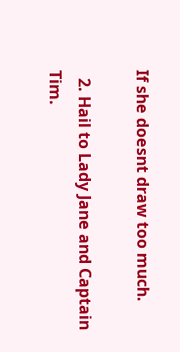If she doesnt draw too much.

  2. Hail to Lady Jane and Captain Tim.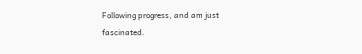Following progress, and am just fascinated.